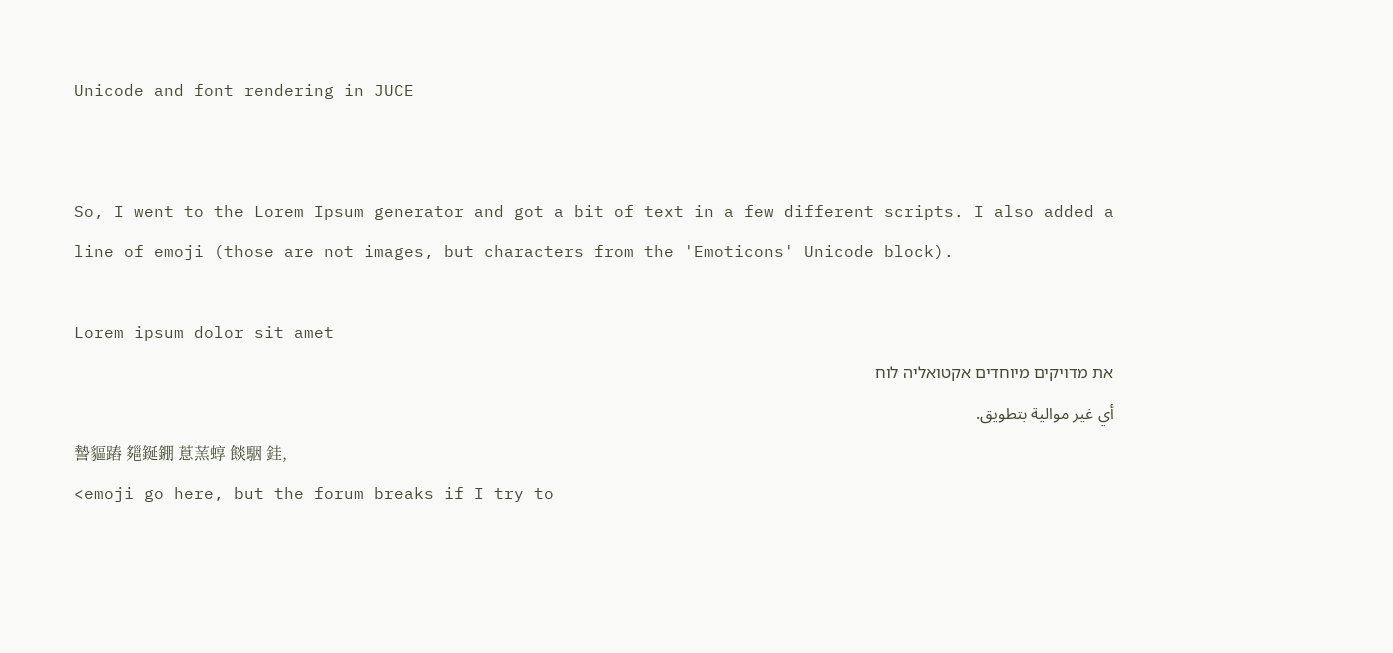Unicode and font rendering in JUCE


So, I went to the Lorem Ipsum generator and got a bit of text in a few different scripts. I also added a line of emoji (those are not images, but characters from the 'Emoticons' Unicode block).

Lorem ipsum dolor sit amet
את מדויקים מיוחדים אקטואליה לוח
أي غير موالية بتطويق.
謺貙蹖 郺鋋錋 蒠蓔蜳 餤駰 銈,
<emoji go here, but the forum breaks if I try to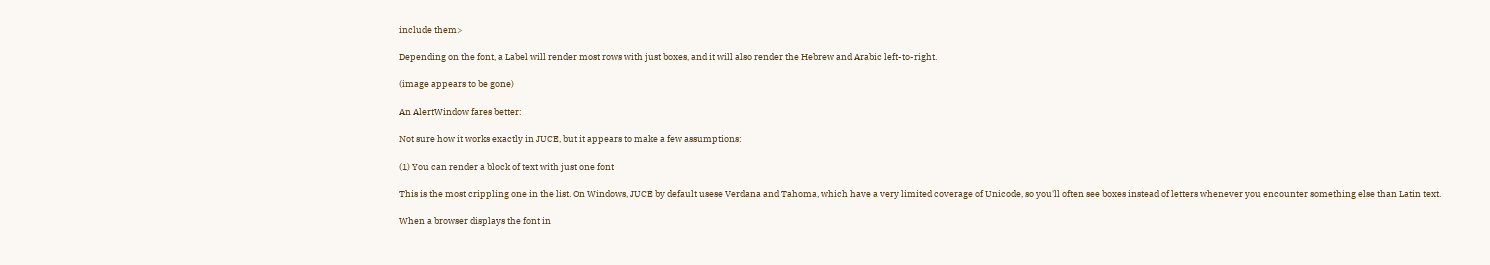include them>

Depending on the font, a Label will render most rows with just boxes, and it will also render the Hebrew and Arabic left-to-right.

(image appears to be gone)

An AlertWindow fares better:

Not sure how it works exactly in JUCE, but it appears to make a few assumptions:

(1) You can render a block of text with just one font

This is the most crippling one in the list. On Windows, JUCE by default usese Verdana and Tahoma, which have a very limited coverage of Unicode, so you'll often see boxes instead of letters whenever you encounter something else than Latin text.

When a browser displays the font in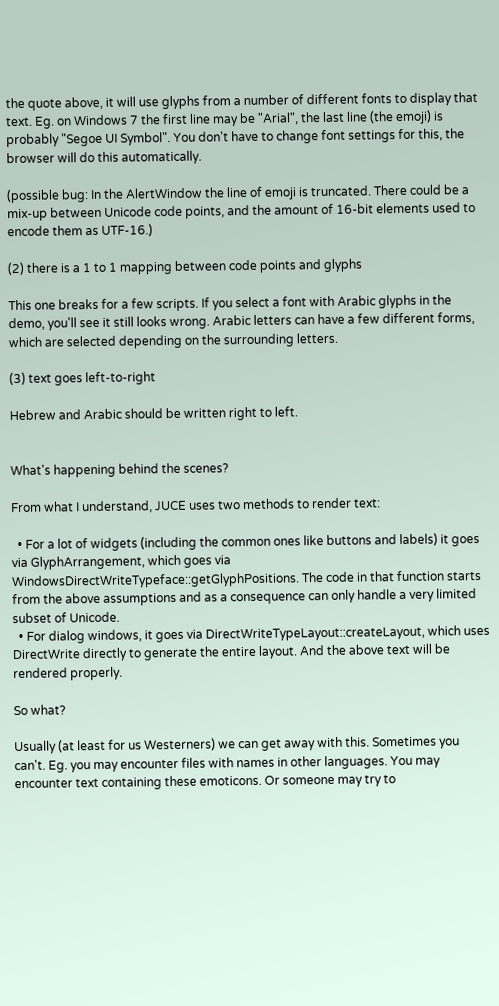the quote above, it will use glyphs from a number of different fonts to display that text. Eg. on Windows 7 the first line may be "Arial", the last line (the emoji) is probably "Segoe UI Symbol". You don't have to change font settings for this, the browser will do this automatically.

(possible bug: In the AlertWindow the line of emoji is truncated. There could be a mix-up between Unicode code points, and the amount of 16-bit elements used to encode them as UTF-16.)

(2) there is a 1 to 1 mapping between code points and glyphs

This one breaks for a few scripts. If you select a font with Arabic glyphs in the demo, you'll see it still looks wrong. Arabic letters can have a few different forms, which are selected depending on the surrounding letters.

(3) text goes left-to-right

Hebrew and Arabic should be written right to left.


What's happening behind the scenes?

From what I understand, JUCE uses two methods to render text:

  • For a lot of widgets (including the common ones like buttons and labels) it goes via GlyphArrangement, which goes via WindowsDirectWriteTypeface::getGlyphPositions. The code in that function starts from the above assumptions and as a consequence can only handle a very limited subset of Unicode.
  • For dialog windows, it goes via DirectWriteTypeLayout::createLayout, which uses DirectWrite directly to generate the entire layout. And the above text will be rendered properly.

So what?

Usually (at least for us Westerners) we can get away with this. Sometimes you can't. Eg. you may encounter files with names in other languages. You may encounter text containing these emoticons. Or someone may try to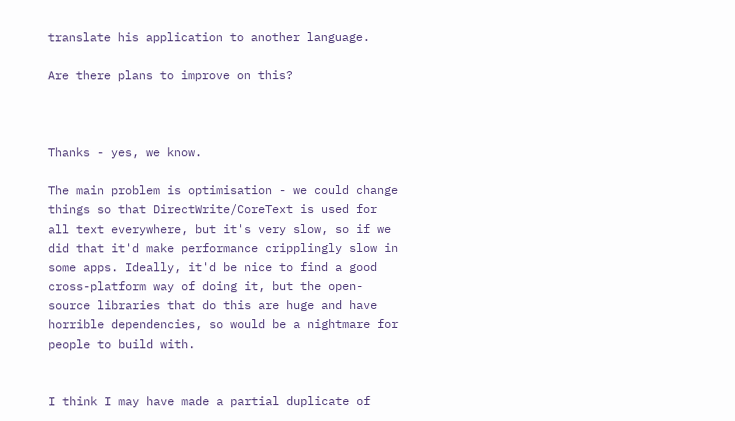translate his application to another language.

Are there plans to improve on this?



Thanks - yes, we know.

The main problem is optimisation - we could change things so that DirectWrite/CoreText is used for all text everywhere, but it's very slow, so if we did that it'd make performance cripplingly slow in some apps. Ideally, it'd be nice to find a good cross-platform way of doing it, but the open-source libraries that do this are huge and have horrible dependencies, so would be a nightmare for people to build with.


I think I may have made a partial duplicate of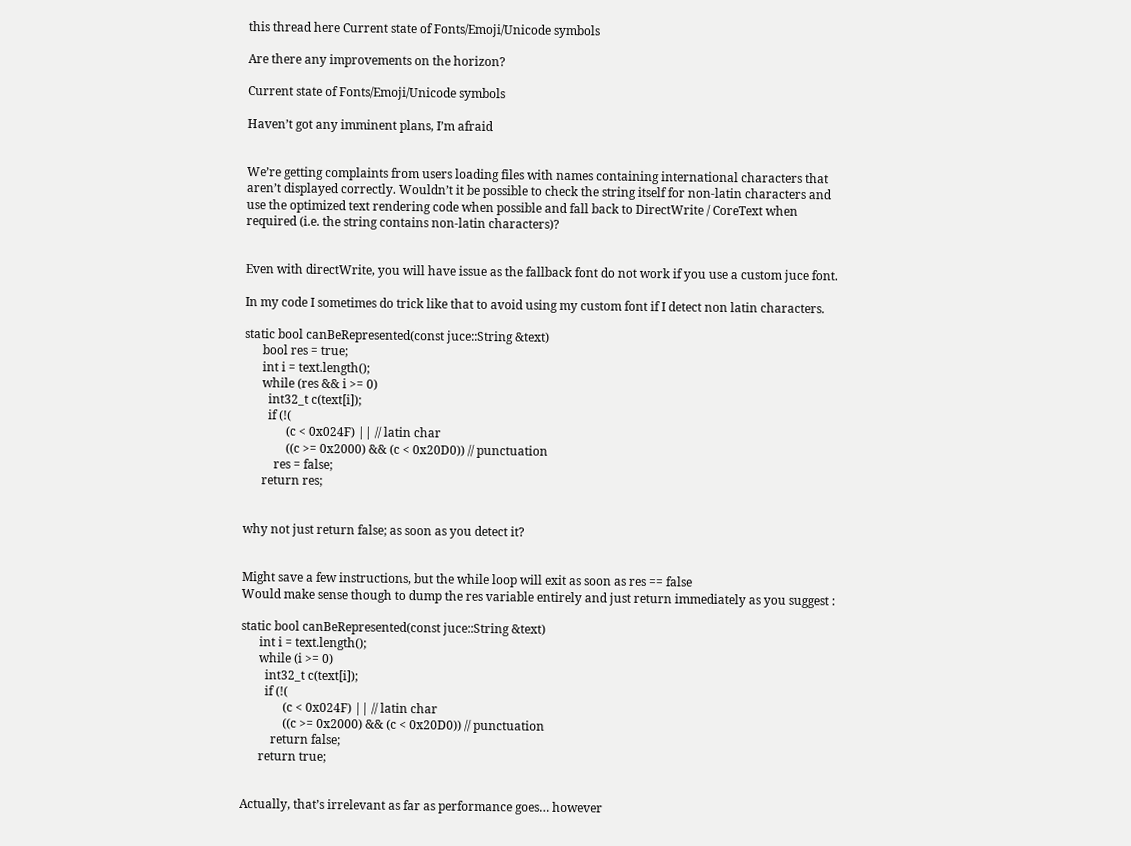this thread here Current state of Fonts/Emoji/Unicode symbols

Are there any improvements on the horizon?

Current state of Fonts/Emoji/Unicode symbols

Haven’t got any imminent plans, I’m afraid


We’re getting complaints from users loading files with names containing international characters that aren’t displayed correctly. Wouldn’t it be possible to check the string itself for non-latin characters and use the optimized text rendering code when possible and fall back to DirectWrite / CoreText when required (i.e. the string contains non-latin characters)?


Even with directWrite, you will have issue as the fallback font do not work if you use a custom juce font.

In my code I sometimes do trick like that to avoid using my custom font if I detect non latin characters.

static bool canBeRepresented(const juce::String &text)
      bool res = true;
      int i = text.length();
      while (res && i >= 0)
        int32_t c(text[i]);
        if (!(
              (c < 0x024F) || // latin char
              ((c >= 0x2000) && (c < 0x20D0)) // punctuation
          res = false;
      return res;


why not just return false; as soon as you detect it?


Might save a few instructions, but the while loop will exit as soon as res == false
Would make sense though to dump the res variable entirely and just return immediately as you suggest :

static bool canBeRepresented(const juce::String &text)
      int i = text.length();
      while (i >= 0)
        int32_t c(text[i]);
        if (!(
              (c < 0x024F) || // latin char
              ((c >= 0x2000) && (c < 0x20D0)) // punctuation
          return false;
      return true;


Actually, that’s irrelevant as far as performance goes… however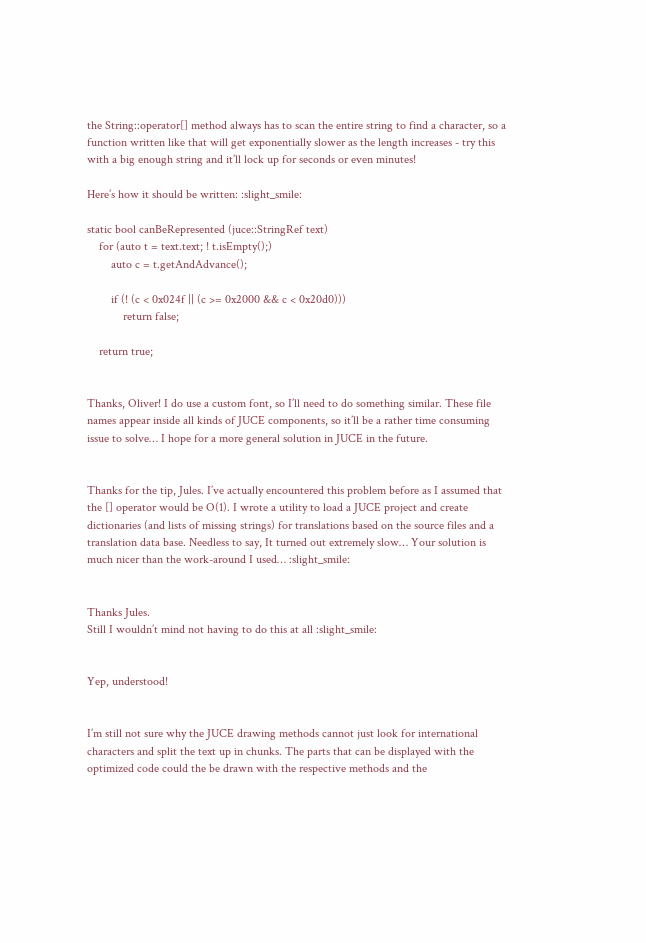the String::operator[] method always has to scan the entire string to find a character, so a function written like that will get exponentially slower as the length increases - try this with a big enough string and it’ll lock up for seconds or even minutes!

Here’s how it should be written: :slight_smile:

static bool canBeRepresented (juce::StringRef text)
    for (auto t = text.text; ! t.isEmpty();)
        auto c = t.getAndAdvance();

        if (! (c < 0x024f || (c >= 0x2000 && c < 0x20d0)))
            return false;

    return true;


Thanks, Oliver! I do use a custom font, so I’ll need to do something similar. These file names appear inside all kinds of JUCE components, so it’ll be a rather time consuming issue to solve… I hope for a more general solution in JUCE in the future.


Thanks for the tip, Jules. I’ve actually encountered this problem before as I assumed that the [] operator would be O(1). I wrote a utility to load a JUCE project and create dictionaries (and lists of missing strings) for translations based on the source files and a translation data base. Needless to say, It turned out extremely slow… Your solution is much nicer than the work-around I used… :slight_smile:


Thanks Jules.
Still I wouldn’t mind not having to do this at all :slight_smile:


Yep, understood!


I’m still not sure why the JUCE drawing methods cannot just look for international characters and split the text up in chunks. The parts that can be displayed with the optimized code could the be drawn with the respective methods and the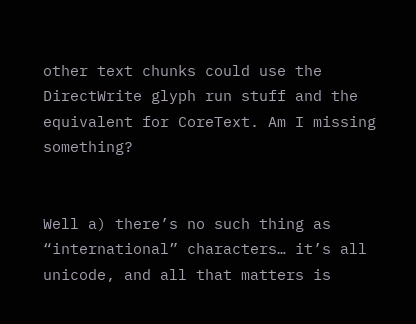other text chunks could use the DirectWrite glyph run stuff and the equivalent for CoreText. Am I missing something?


Well a) there’s no such thing as “international” characters… it’s all unicode, and all that matters is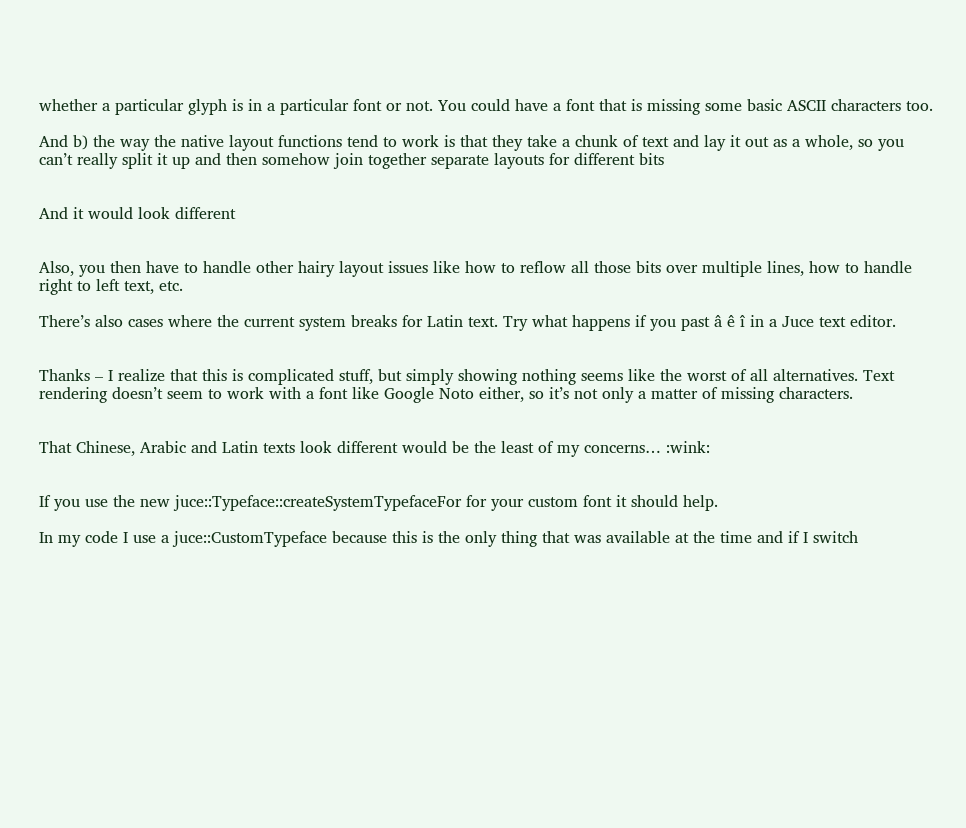whether a particular glyph is in a particular font or not. You could have a font that is missing some basic ASCII characters too.

And b) the way the native layout functions tend to work is that they take a chunk of text and lay it out as a whole, so you can’t really split it up and then somehow join together separate layouts for different bits


And it would look different


Also, you then have to handle other hairy layout issues like how to reflow all those bits over multiple lines, how to handle right to left text, etc.

There’s also cases where the current system breaks for Latin text. Try what happens if you past â ê î in a Juce text editor.


Thanks – I realize that this is complicated stuff, but simply showing nothing seems like the worst of all alternatives. Text rendering doesn’t seem to work with a font like Google Noto either, so it’s not only a matter of missing characters.


That Chinese, Arabic and Latin texts look different would be the least of my concerns… :wink:


If you use the new juce::Typeface::createSystemTypefaceFor for your custom font it should help.

In my code I use a juce::CustomTypeface because this is the only thing that was available at the time and if I switch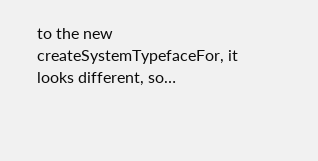to the new createSystemTypefaceFor, it looks different, so…